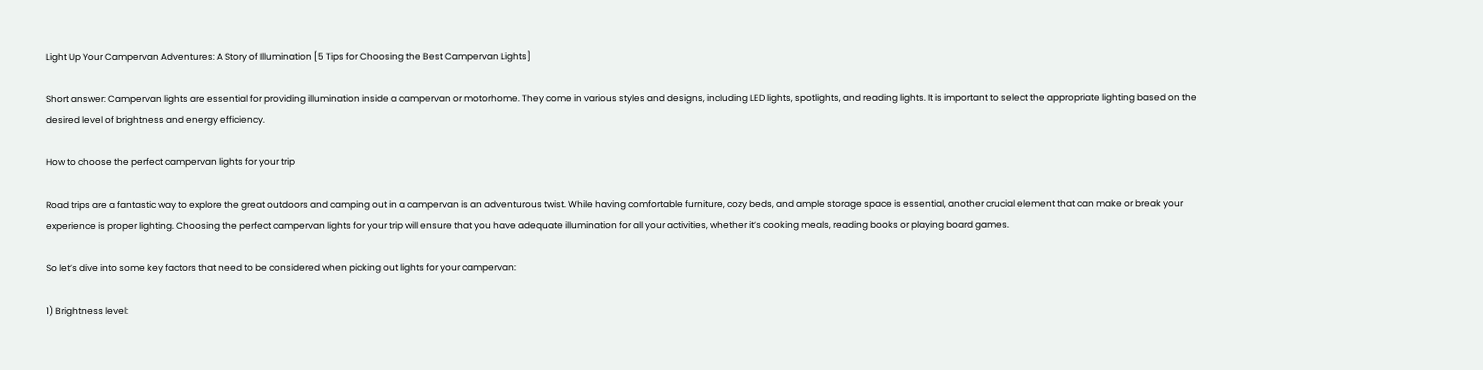Light Up Your Campervan Adventures: A Story of Illumination [5 Tips for Choosing the Best Campervan Lights]

Short answer: Campervan lights are essential for providing illumination inside a campervan or motorhome. They come in various styles and designs, including LED lights, spotlights, and reading lights. It is important to select the appropriate lighting based on the desired level of brightness and energy efficiency.

How to choose the perfect campervan lights for your trip

Road trips are a fantastic way to explore the great outdoors and camping out in a campervan is an adventurous twist. While having comfortable furniture, cozy beds, and ample storage space is essential, another crucial element that can make or break your experience is proper lighting. Choosing the perfect campervan lights for your trip will ensure that you have adequate illumination for all your activities, whether it’s cooking meals, reading books or playing board games.

So let’s dive into some key factors that need to be considered when picking out lights for your campervan:

1) Brightness level: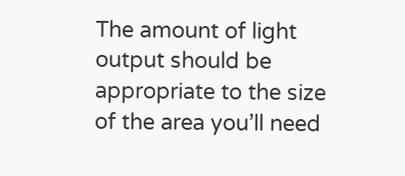The amount of light output should be appropriate to the size of the area you’ll need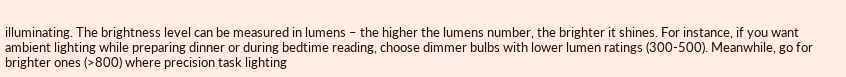illuminating. The brightness level can be measured in lumens – the higher the lumens number, the brighter it shines. For instance, if you want ambient lighting while preparing dinner or during bedtime reading, choose dimmer bulbs with lower lumen ratings (300-500). Meanwhile, go for brighter ones (>800) where precision task lighting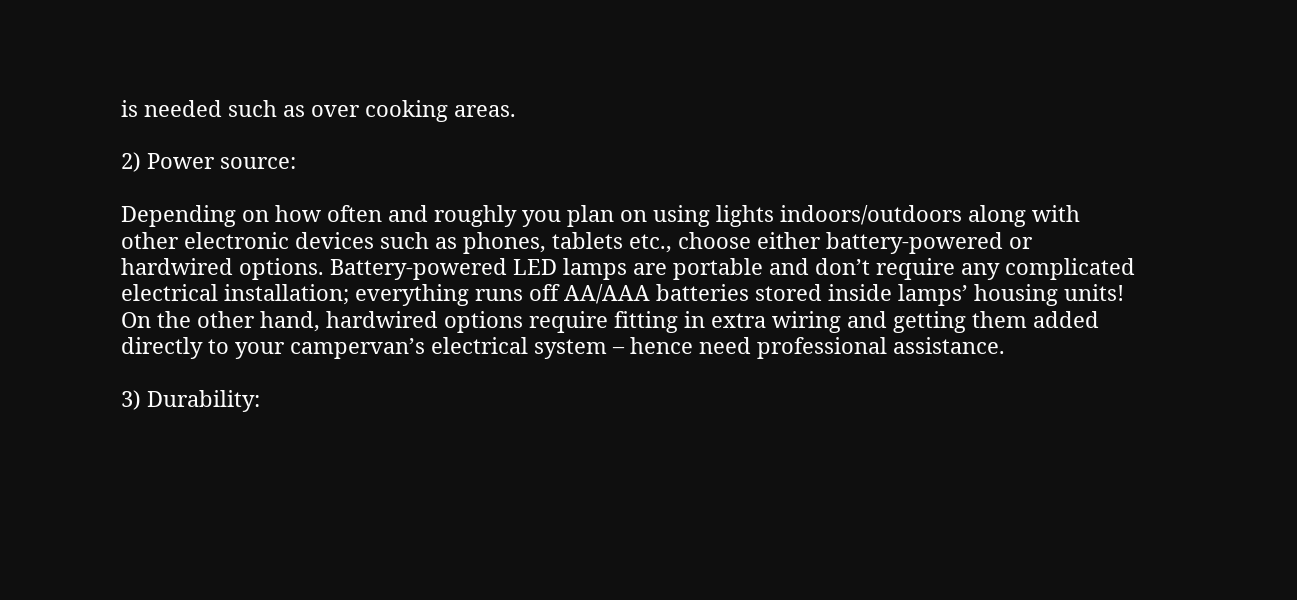is needed such as over cooking areas.

2) Power source:

Depending on how often and roughly you plan on using lights indoors/outdoors along with other electronic devices such as phones, tablets etc., choose either battery-powered or hardwired options. Battery-powered LED lamps are portable and don’t require any complicated electrical installation; everything runs off AA/AAA batteries stored inside lamps’ housing units! On the other hand, hardwired options require fitting in extra wiring and getting them added directly to your campervan’s electrical system – hence need professional assistance.

3) Durability: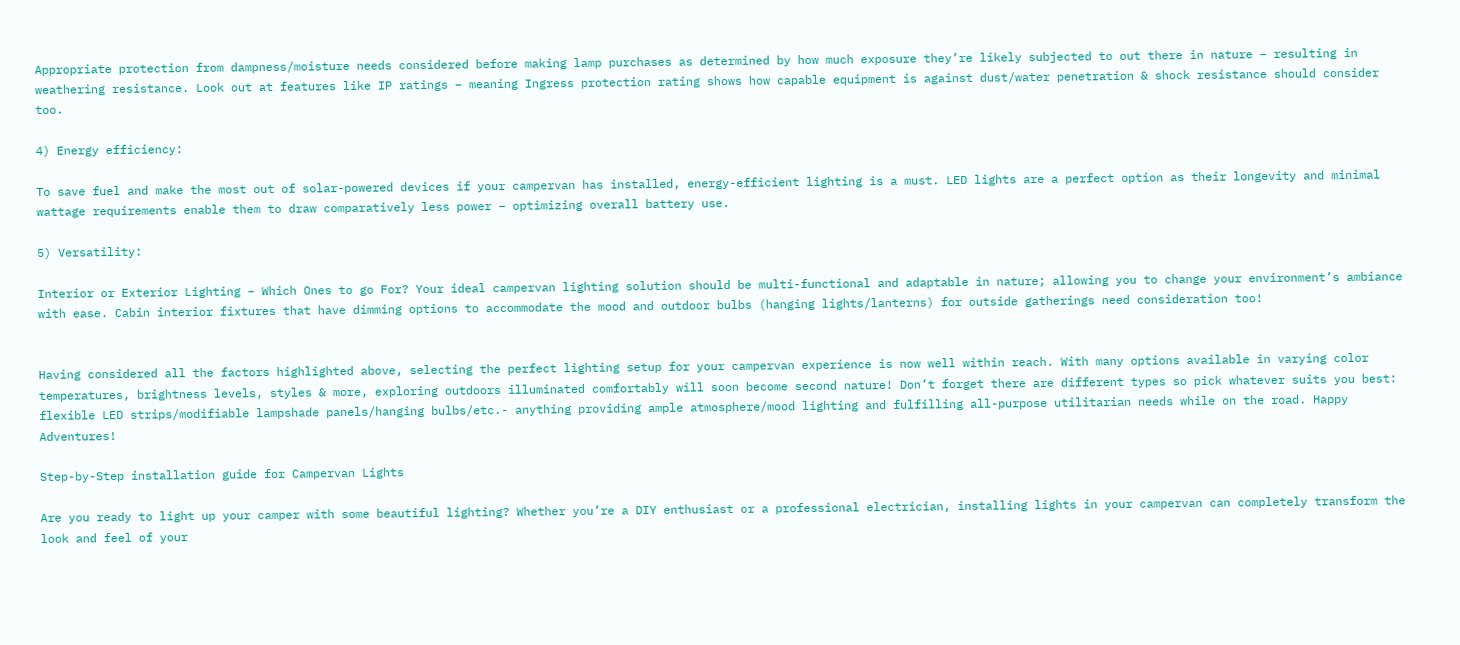Appropriate protection from dampness/moisture needs considered before making lamp purchases as determined by how much exposure they’re likely subjected to out there in nature – resulting in weathering resistance. Look out at features like IP ratings – meaning Ingress protection rating shows how capable equipment is against dust/water penetration & shock resistance should consider too.

4) Energy efficiency:

To save fuel and make the most out of solar-powered devices if your campervan has installed, energy-efficient lighting is a must. LED lights are a perfect option as their longevity and minimal wattage requirements enable them to draw comparatively less power – optimizing overall battery use.

5) Versatility:

Interior or Exterior Lighting – Which Ones to go For? Your ideal campervan lighting solution should be multi-functional and adaptable in nature; allowing you to change your environment’s ambiance with ease. Cabin interior fixtures that have dimming options to accommodate the mood and outdoor bulbs (hanging lights/lanterns) for outside gatherings need consideration too!


Having considered all the factors highlighted above, selecting the perfect lighting setup for your campervan experience is now well within reach. With many options available in varying color temperatures, brightness levels, styles & more, exploring outdoors illuminated comfortably will soon become second nature! Don’t forget there are different types so pick whatever suits you best: flexible LED strips/modifiable lampshade panels/hanging bulbs/etc.- anything providing ample atmosphere/mood lighting and fulfilling all-purpose utilitarian needs while on the road. Happy Adventures!

Step-by-Step installation guide for Campervan Lights

Are you ready to light up your camper with some beautiful lighting? Whether you’re a DIY enthusiast or a professional electrician, installing lights in your campervan can completely transform the look and feel of your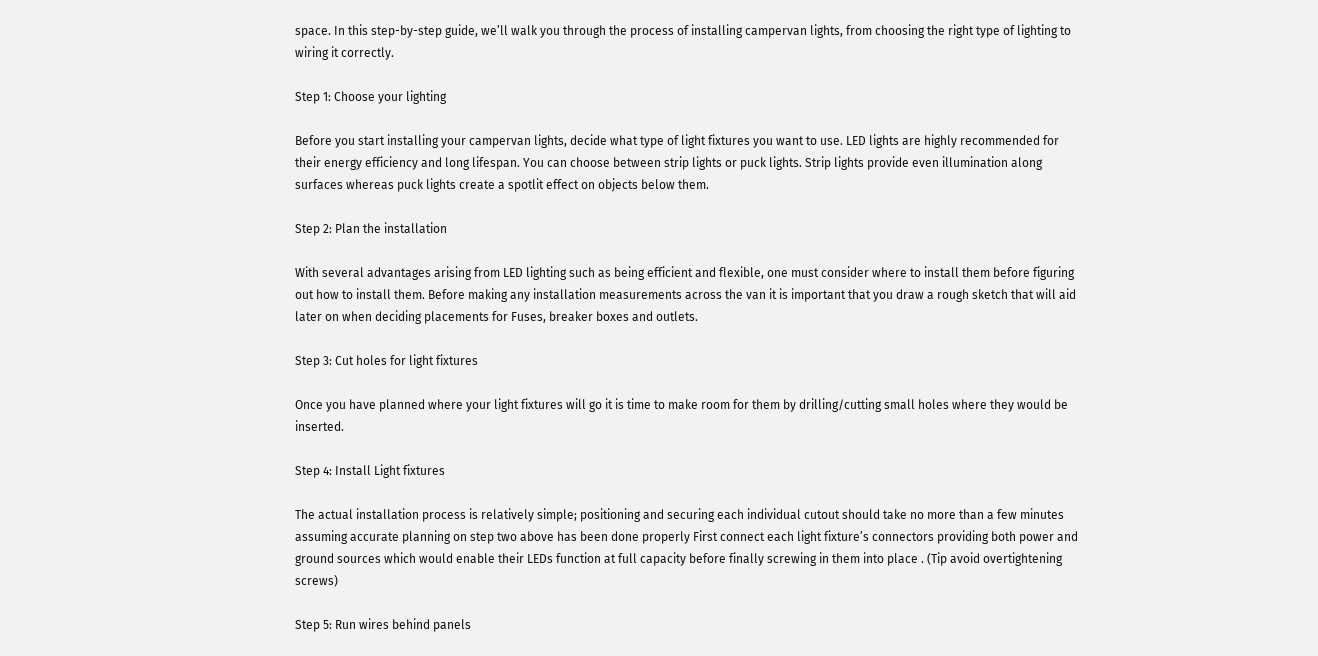space. In this step-by-step guide, we’ll walk you through the process of installing campervan lights, from choosing the right type of lighting to wiring it correctly.

Step 1: Choose your lighting

Before you start installing your campervan lights, decide what type of light fixtures you want to use. LED lights are highly recommended for their energy efficiency and long lifespan. You can choose between strip lights or puck lights. Strip lights provide even illumination along surfaces whereas puck lights create a spotlit effect on objects below them.

Step 2: Plan the installation

With several advantages arising from LED lighting such as being efficient and flexible, one must consider where to install them before figuring out how to install them. Before making any installation measurements across the van it is important that you draw a rough sketch that will aid later on when deciding placements for Fuses, breaker boxes and outlets.

Step 3: Cut holes for light fixtures

Once you have planned where your light fixtures will go it is time to make room for them by drilling/cutting small holes where they would be inserted.

Step 4: Install Light fixtures

The actual installation process is relatively simple; positioning and securing each individual cutout should take no more than a few minutes assuming accurate planning on step two above has been done properly First connect each light fixture’s connectors providing both power and ground sources which would enable their LEDs function at full capacity before finally screwing in them into place . (Tip avoid overtightening screws)

Step 5: Run wires behind panels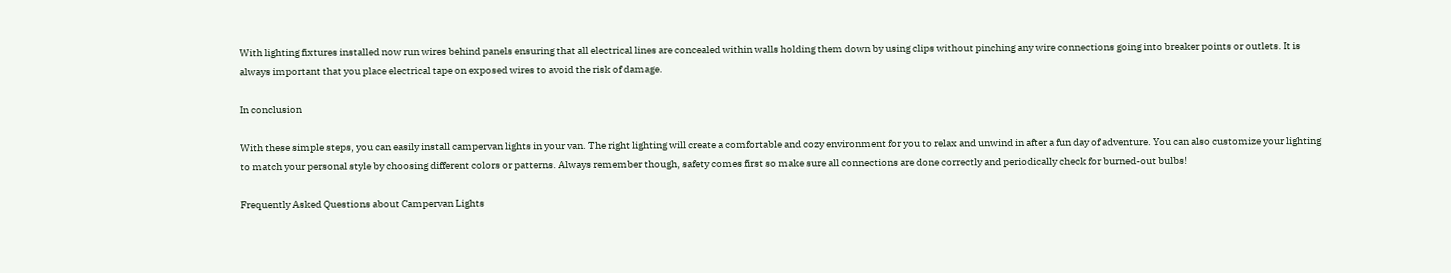With lighting fixtures installed now run wires behind panels ensuring that all electrical lines are concealed within walls holding them down by using clips without pinching any wire connections going into breaker points or outlets. It is always important that you place electrical tape on exposed wires to avoid the risk of damage.

In conclusion

With these simple steps, you can easily install campervan lights in your van. The right lighting will create a comfortable and cozy environment for you to relax and unwind in after a fun day of adventure. You can also customize your lighting to match your personal style by choosing different colors or patterns. Always remember though, safety comes first so make sure all connections are done correctly and periodically check for burned-out bulbs!

Frequently Asked Questions about Campervan Lights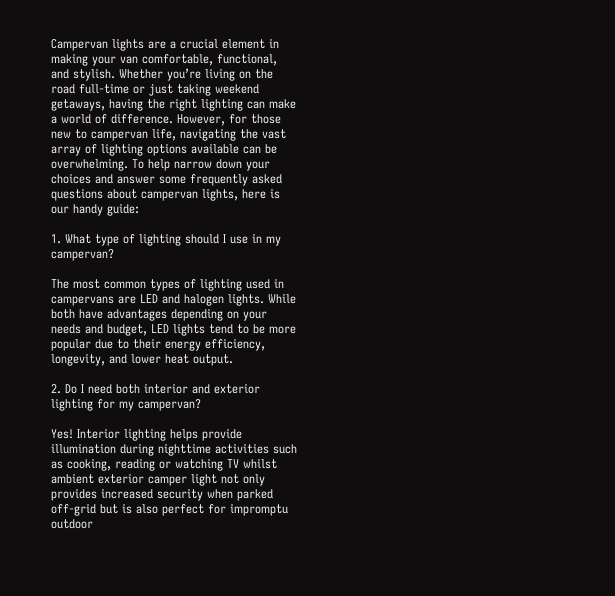Campervan lights are a crucial element in making your van comfortable, functional, and stylish. Whether you’re living on the road full-time or just taking weekend getaways, having the right lighting can make a world of difference. However, for those new to campervan life, navigating the vast array of lighting options available can be overwhelming. To help narrow down your choices and answer some frequently asked questions about campervan lights, here is our handy guide:

1. What type of lighting should I use in my campervan?

The most common types of lighting used in campervans are LED and halogen lights. While both have advantages depending on your needs and budget, LED lights tend to be more popular due to their energy efficiency, longevity, and lower heat output.

2. Do I need both interior and exterior lighting for my campervan?

Yes! Interior lighting helps provide illumination during nighttime activities such as cooking, reading or watching TV whilst ambient exterior camper light not only provides increased security when parked off-grid but is also perfect for impromptu outdoor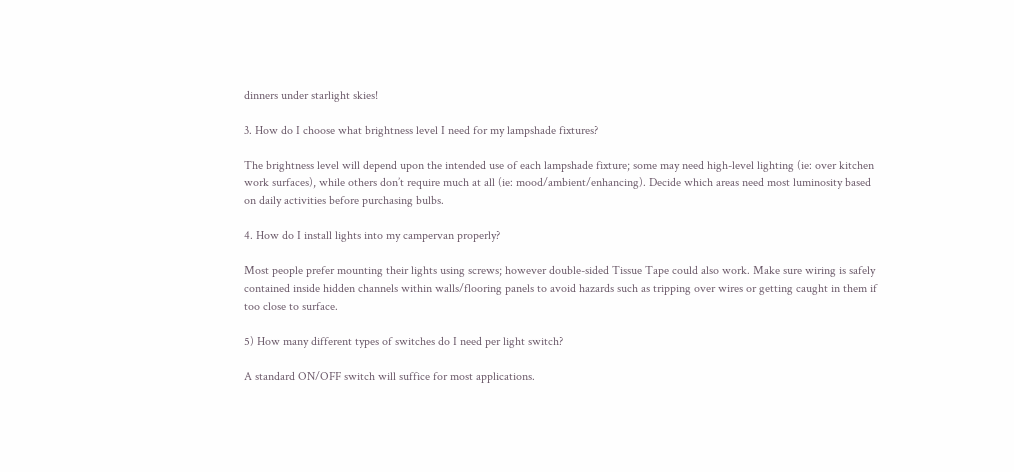dinners under starlight skies!

3. How do I choose what brightness level I need for my lampshade fixtures?

The brightness level will depend upon the intended use of each lampshade fixture; some may need high-level lighting (ie: over kitchen work surfaces), while others don’t require much at all (ie: mood/ambient/enhancing). Decide which areas need most luminosity based on daily activities before purchasing bulbs.

4. How do I install lights into my campervan properly?

Most people prefer mounting their lights using screws; however double-sided Tissue Tape could also work. Make sure wiring is safely contained inside hidden channels within walls/flooring panels to avoid hazards such as tripping over wires or getting caught in them if too close to surface.

5) How many different types of switches do I need per light switch?

A standard ON/OFF switch will suffice for most applications.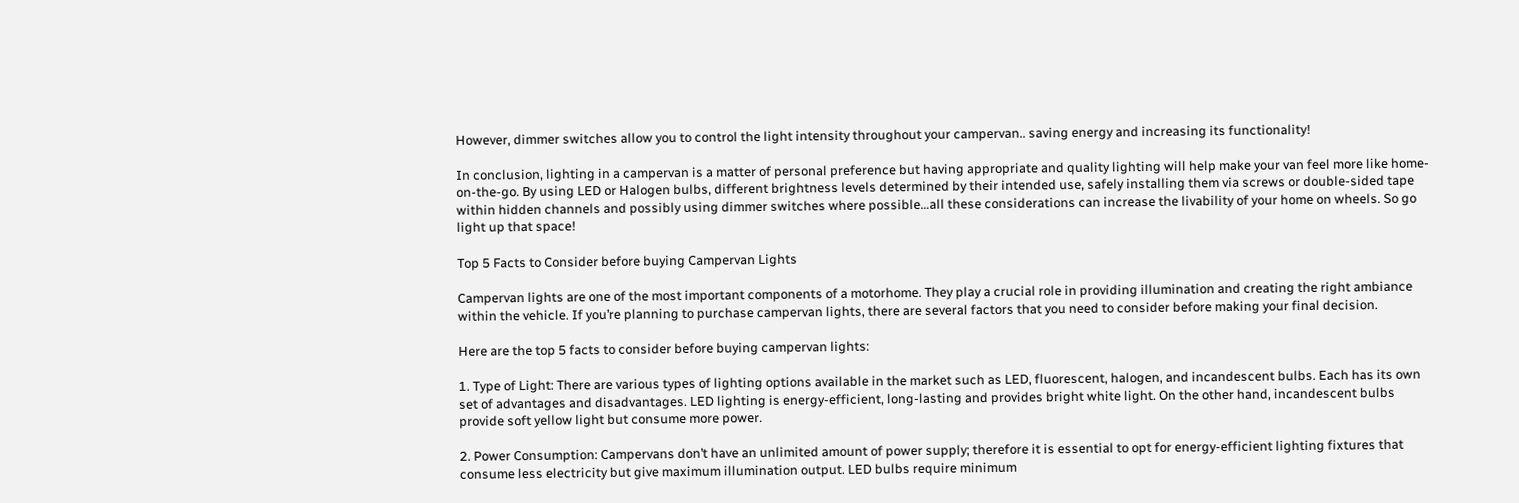However, dimmer switches allow you to control the light intensity throughout your campervan.. saving energy and increasing its functionality!

In conclusion, lighting in a campervan is a matter of personal preference but having appropriate and quality lighting will help make your van feel more like home-on-the-go. By using LED or Halogen bulbs, different brightness levels determined by their intended use, safely installing them via screws or double-sided tape within hidden channels and possibly using dimmer switches where possible…all these considerations can increase the livability of your home on wheels. So go light up that space!

Top 5 Facts to Consider before buying Campervan Lights

Campervan lights are one of the most important components of a motorhome. They play a crucial role in providing illumination and creating the right ambiance within the vehicle. If you’re planning to purchase campervan lights, there are several factors that you need to consider before making your final decision.

Here are the top 5 facts to consider before buying campervan lights:

1. Type of Light: There are various types of lighting options available in the market such as LED, fluorescent, halogen, and incandescent bulbs. Each has its own set of advantages and disadvantages. LED lighting is energy-efficient, long-lasting and provides bright white light. On the other hand, incandescent bulbs provide soft yellow light but consume more power.

2. Power Consumption: Campervans don’t have an unlimited amount of power supply; therefore it is essential to opt for energy-efficient lighting fixtures that consume less electricity but give maximum illumination output. LED bulbs require minimum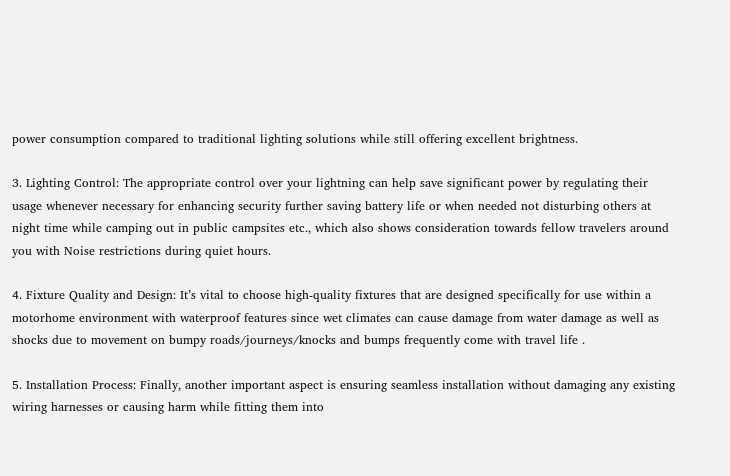power consumption compared to traditional lighting solutions while still offering excellent brightness.

3. Lighting Control: The appropriate control over your lightning can help save significant power by regulating their usage whenever necessary for enhancing security further saving battery life or when needed not disturbing others at night time while camping out in public campsites etc., which also shows consideration towards fellow travelers around you with Noise restrictions during quiet hours.

4. Fixture Quality and Design: It’s vital to choose high-quality fixtures that are designed specifically for use within a motorhome environment with waterproof features since wet climates can cause damage from water damage as well as shocks due to movement on bumpy roads/journeys/knocks and bumps frequently come with travel life .

5. Installation Process: Finally, another important aspect is ensuring seamless installation without damaging any existing wiring harnesses or causing harm while fitting them into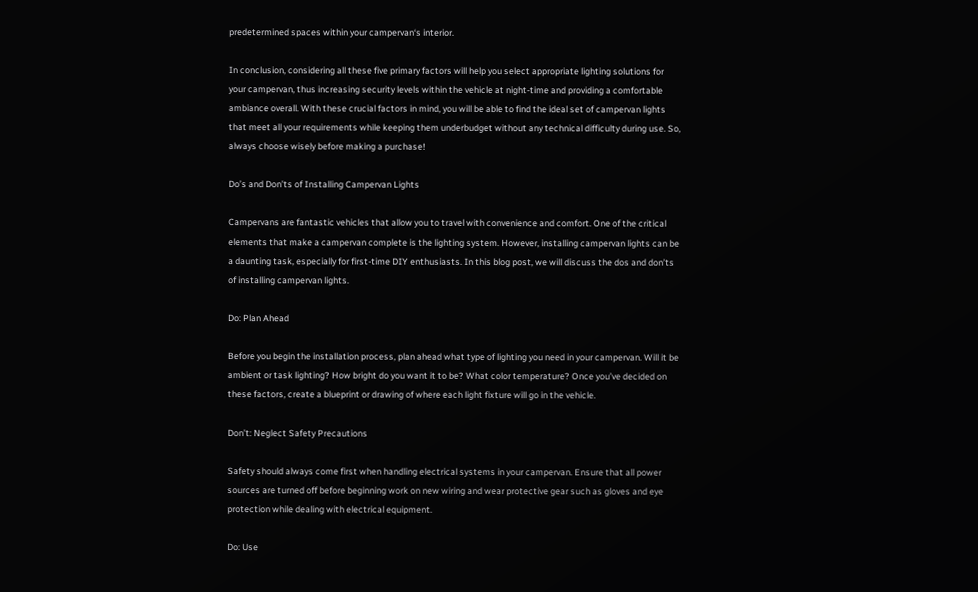predetermined spaces within your campervan‘s interior.

In conclusion, considering all these five primary factors will help you select appropriate lighting solutions for your campervan, thus increasing security levels within the vehicle at night-time and providing a comfortable ambiance overall. With these crucial factors in mind, you will be able to find the ideal set of campervan lights that meet all your requirements while keeping them underbudget without any technical difficulty during use. So, always choose wisely before making a purchase!

Do’s and Don’ts of Installing Campervan Lights

Campervans are fantastic vehicles that allow you to travel with convenience and comfort. One of the critical elements that make a campervan complete is the lighting system. However, installing campervan lights can be a daunting task, especially for first-time DIY enthusiasts. In this blog post, we will discuss the dos and don’ts of installing campervan lights.

Do: Plan Ahead

Before you begin the installation process, plan ahead what type of lighting you need in your campervan. Will it be ambient or task lighting? How bright do you want it to be? What color temperature? Once you’ve decided on these factors, create a blueprint or drawing of where each light fixture will go in the vehicle.

Don’t: Neglect Safety Precautions

Safety should always come first when handling electrical systems in your campervan. Ensure that all power sources are turned off before beginning work on new wiring and wear protective gear such as gloves and eye protection while dealing with electrical equipment.

Do: Use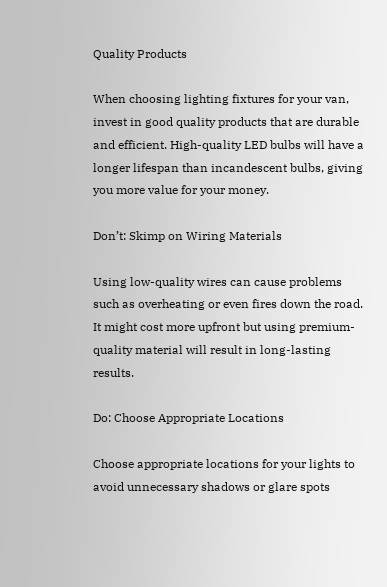Quality Products

When choosing lighting fixtures for your van, invest in good quality products that are durable and efficient. High-quality LED bulbs will have a longer lifespan than incandescent bulbs, giving you more value for your money.

Don’t: Skimp on Wiring Materials

Using low-quality wires can cause problems such as overheating or even fires down the road. It might cost more upfront but using premium-quality material will result in long-lasting results.

Do: Choose Appropriate Locations

Choose appropriate locations for your lights to avoid unnecessary shadows or glare spots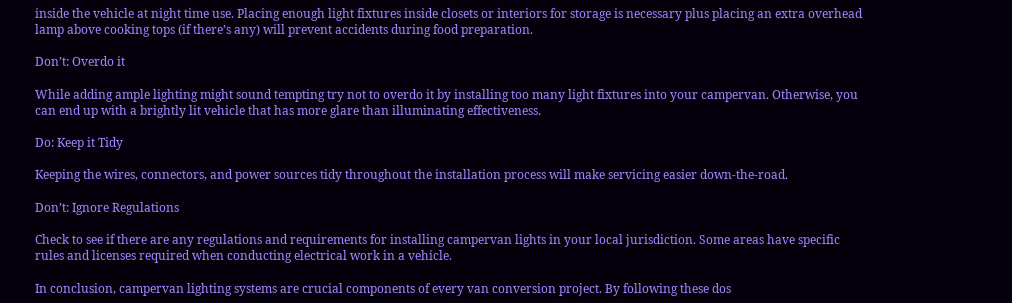inside the vehicle at night time use. Placing enough light fixtures inside closets or interiors for storage is necessary plus placing an extra overhead lamp above cooking tops (if there’s any) will prevent accidents during food preparation.

Don’t: Overdo it

While adding ample lighting might sound tempting try not to overdo it by installing too many light fixtures into your campervan. Otherwise, you can end up with a brightly lit vehicle that has more glare than illuminating effectiveness.

Do: Keep it Tidy

Keeping the wires, connectors, and power sources tidy throughout the installation process will make servicing easier down-the-road.

Don’t: Ignore Regulations

Check to see if there are any regulations and requirements for installing campervan lights in your local jurisdiction. Some areas have specific rules and licenses required when conducting electrical work in a vehicle.

In conclusion, campervan lighting systems are crucial components of every van conversion project. By following these dos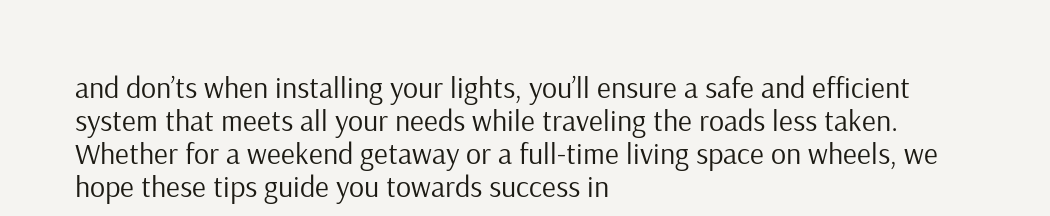and don’ts when installing your lights, you’ll ensure a safe and efficient system that meets all your needs while traveling the roads less taken. Whether for a weekend getaway or a full-time living space on wheels, we hope these tips guide you towards success in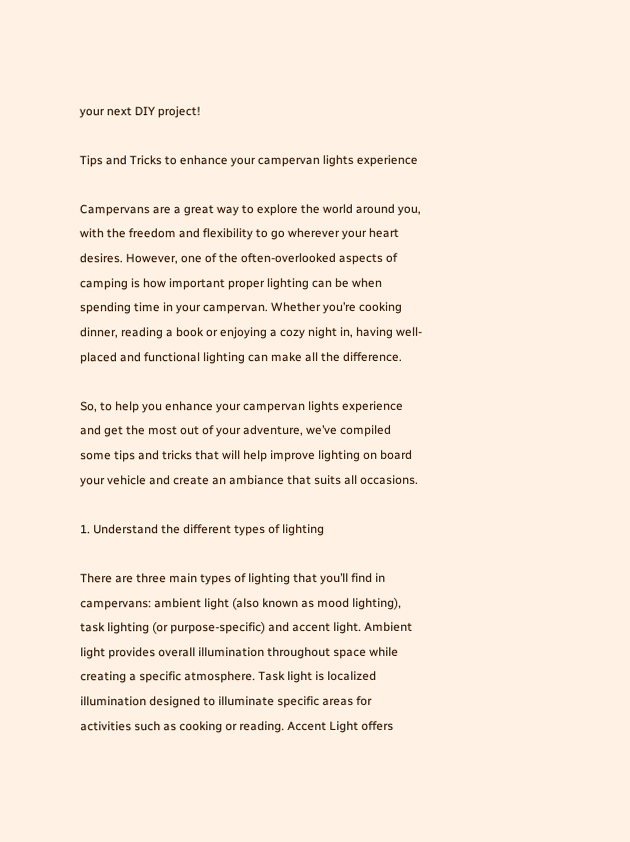your next DIY project!

Tips and Tricks to enhance your campervan lights experience

Campervans are a great way to explore the world around you, with the freedom and flexibility to go wherever your heart desires. However, one of the often-overlooked aspects of camping is how important proper lighting can be when spending time in your campervan. Whether you’re cooking dinner, reading a book or enjoying a cozy night in, having well-placed and functional lighting can make all the difference.

So, to help you enhance your campervan lights experience and get the most out of your adventure, we’ve compiled some tips and tricks that will help improve lighting on board your vehicle and create an ambiance that suits all occasions.

1. Understand the different types of lighting

There are three main types of lighting that you’ll find in campervans: ambient light (also known as mood lighting), task lighting (or purpose-specific) and accent light. Ambient light provides overall illumination throughout space while creating a specific atmosphere. Task light is localized illumination designed to illuminate specific areas for activities such as cooking or reading. Accent Light offers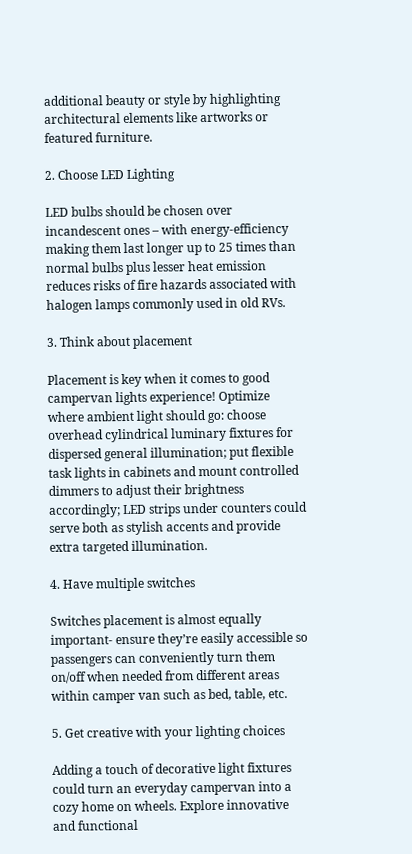additional beauty or style by highlighting architectural elements like artworks or featured furniture.

2. Choose LED Lighting

LED bulbs should be chosen over incandescent ones – with energy-efficiency making them last longer up to 25 times than normal bulbs plus lesser heat emission reduces risks of fire hazards associated with halogen lamps commonly used in old RVs.

3. Think about placement

Placement is key when it comes to good campervan lights experience! Optimize where ambient light should go: choose overhead cylindrical luminary fixtures for dispersed general illumination; put flexible task lights in cabinets and mount controlled dimmers to adjust their brightness accordingly; LED strips under counters could serve both as stylish accents and provide extra targeted illumination.

4. Have multiple switches

Switches placement is almost equally important- ensure they’re easily accessible so passengers can conveniently turn them on/off when needed from different areas within camper van such as bed, table, etc.

5. Get creative with your lighting choices

Adding a touch of decorative light fixtures could turn an everyday campervan into a cozy home on wheels. Explore innovative and functional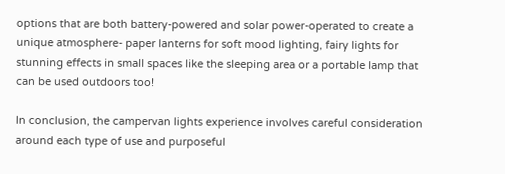options that are both battery-powered and solar power-operated to create a unique atmosphere- paper lanterns for soft mood lighting, fairy lights for stunning effects in small spaces like the sleeping area or a portable lamp that can be used outdoors too!

In conclusion, the campervan lights experience involves careful consideration around each type of use and purposeful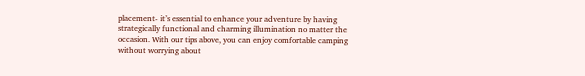placement- it’s essential to enhance your adventure by having strategically functional and charming illumination no matter the occasion. With our tips above, you can enjoy comfortable camping without worrying about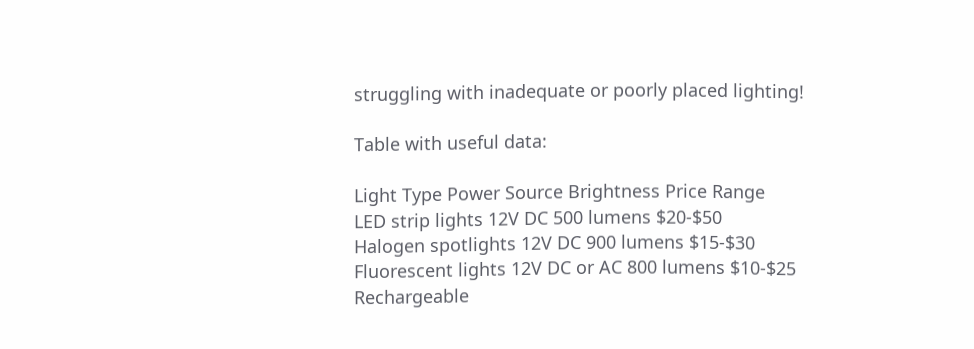struggling with inadequate or poorly placed lighting!

Table with useful data:

Light Type Power Source Brightness Price Range
LED strip lights 12V DC 500 lumens $20-$50
Halogen spotlights 12V DC 900 lumens $15-$30
Fluorescent lights 12V DC or AC 800 lumens $10-$25
Rechargeable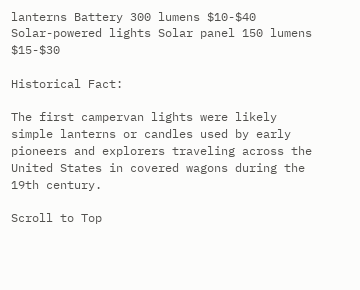lanterns Battery 300 lumens $10-$40
Solar-powered lights Solar panel 150 lumens $15-$30

Historical Fact:

The first campervan lights were likely simple lanterns or candles used by early pioneers and explorers traveling across the United States in covered wagons during the 19th century.

Scroll to Top